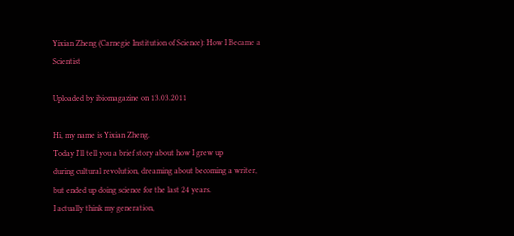Yixian Zheng (Carnegie Institution of Science): How I Became a Scientist

Uploaded by ibiomagazine on 13.03.2011

Hi, my name is Yixian Zheng.
Today I'll tell you a brief story about how I grew up
during cultural revolution, dreaming about becoming a writer,
but ended up doing science for the last 24 years.
I actually think my generation,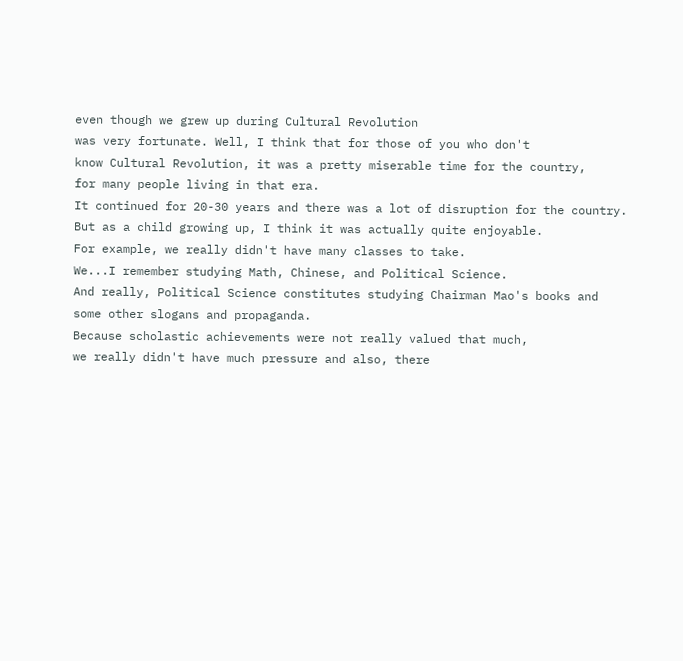even though we grew up during Cultural Revolution
was very fortunate. Well, I think that for those of you who don't
know Cultural Revolution, it was a pretty miserable time for the country,
for many people living in that era.
It continued for 20-30 years and there was a lot of disruption for the country.
But as a child growing up, I think it was actually quite enjoyable.
For example, we really didn't have many classes to take.
We...I remember studying Math, Chinese, and Political Science.
And really, Political Science constitutes studying Chairman Mao's books and
some other slogans and propaganda.
Because scholastic achievements were not really valued that much,
we really didn't have much pressure and also, there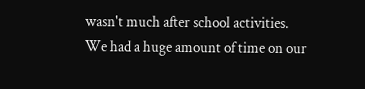wasn't much after school activities.
We had a huge amount of time on our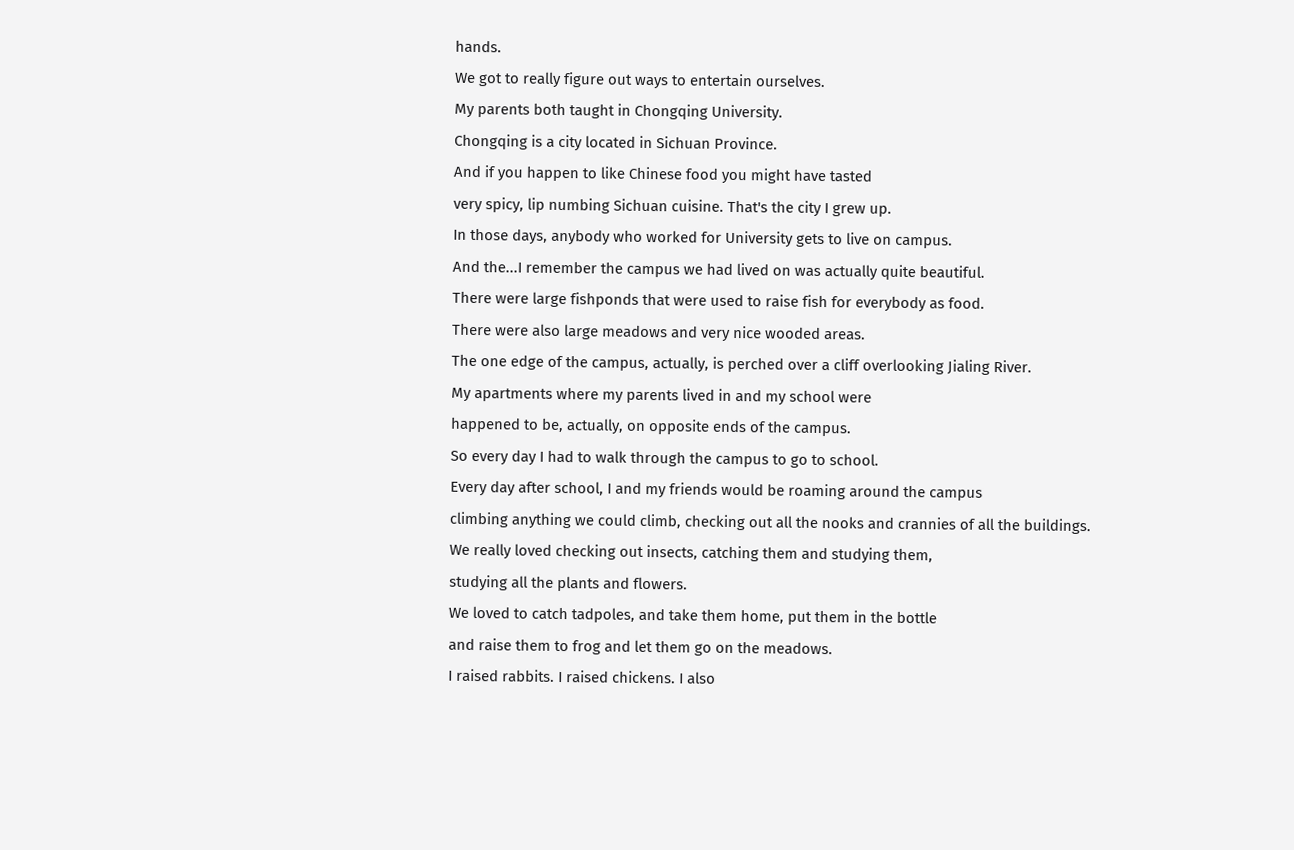hands.
We got to really figure out ways to entertain ourselves.
My parents both taught in Chongqing University.
Chongqing is a city located in Sichuan Province.
And if you happen to like Chinese food you might have tasted
very spicy, lip numbing Sichuan cuisine. That's the city I grew up.
In those days, anybody who worked for University gets to live on campus.
And the...I remember the campus we had lived on was actually quite beautiful.
There were large fishponds that were used to raise fish for everybody as food.
There were also large meadows and very nice wooded areas.
The one edge of the campus, actually, is perched over a cliff overlooking Jialing River.
My apartments where my parents lived in and my school were
happened to be, actually, on opposite ends of the campus.
So every day I had to walk through the campus to go to school.
Every day after school, I and my friends would be roaming around the campus
climbing anything we could climb, checking out all the nooks and crannies of all the buildings.
We really loved checking out insects, catching them and studying them,
studying all the plants and flowers.
We loved to catch tadpoles, and take them home, put them in the bottle
and raise them to frog and let them go on the meadows.
I raised rabbits. I raised chickens. I also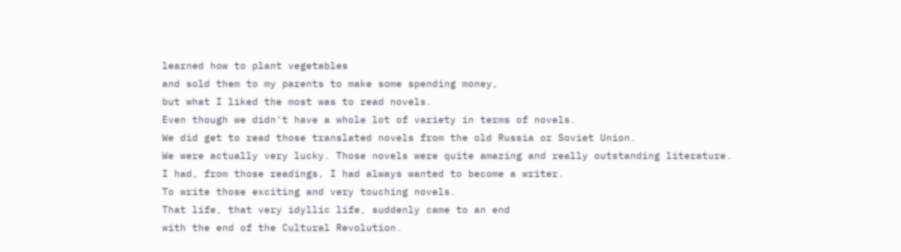learned how to plant vegetables
and sold them to my parents to make some spending money,
but what I liked the most was to read novels.
Even though we didn't have a whole lot of variety in terms of novels.
We did get to read those translated novels from the old Russia or Soviet Union.
We were actually very lucky. Those novels were quite amazing and really outstanding literature.
I had, from those readings, I had always wanted to become a writer.
To write those exciting and very touching novels.
That life, that very idyllic life, suddenly came to an end
with the end of the Cultural Revolution.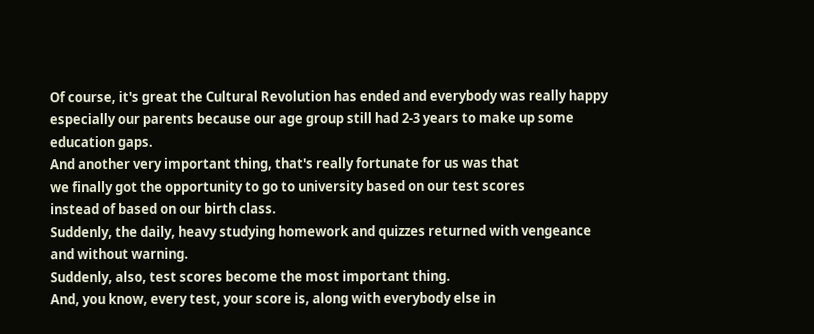Of course, it's great the Cultural Revolution has ended and everybody was really happy
especially our parents because our age group still had 2-3 years to make up some education gaps.
And another very important thing, that's really fortunate for us was that
we finally got the opportunity to go to university based on our test scores
instead of based on our birth class.
Suddenly, the daily, heavy studying homework and quizzes returned with vengeance
and without warning.
Suddenly, also, test scores become the most important thing.
And, you know, every test, your score is, along with everybody else in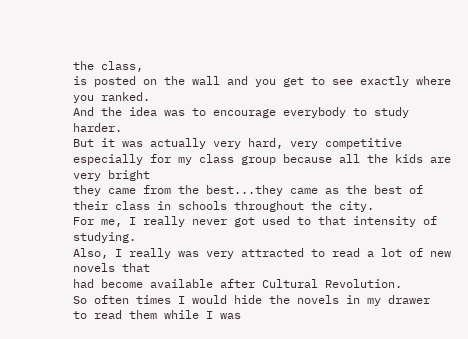the class,
is posted on the wall and you get to see exactly where you ranked.
And the idea was to encourage everybody to study harder.
But it was actually very hard, very competitive
especially for my class group because all the kids are very bright
they came from the best...they came as the best of their class in schools throughout the city.
For me, I really never got used to that intensity of studying.
Also, I really was very attracted to read a lot of new novels that
had become available after Cultural Revolution.
So often times I would hide the novels in my drawer
to read them while I was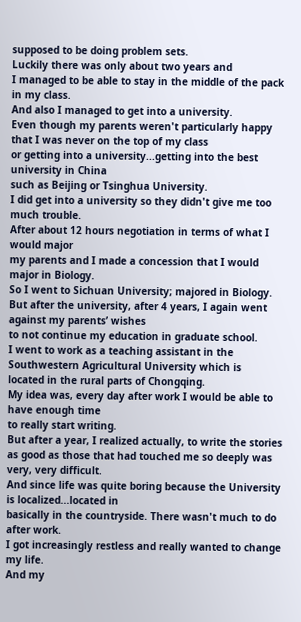supposed to be doing problem sets.
Luckily there was only about two years and
I managed to be able to stay in the middle of the pack in my class.
And also I managed to get into a university.
Even though my parents weren't particularly happy that I was never on the top of my class
or getting into a university...getting into the best university in China
such as Beijing or Tsinghua University.
I did get into a university so they didn't give me too much trouble.
After about 12 hours negotiation in terms of what I would major
my parents and I made a concession that I would major in Biology.
So I went to Sichuan University; majored in Biology.
But after the university, after 4 years, I again went against my parents’ wishes
to not continue my education in graduate school.
I went to work as a teaching assistant in the Southwestern Agricultural University which is
located in the rural parts of Chongqing.
My idea was, every day after work I would be able to have enough time
to really start writing.
But after a year, I realized actually, to write the stories
as good as those that had touched me so deeply was very, very difficult.
And since life was quite boring because the University is localized...located in
basically in the countryside. There wasn't much to do after work.
I got increasingly restless and really wanted to change my life.
And my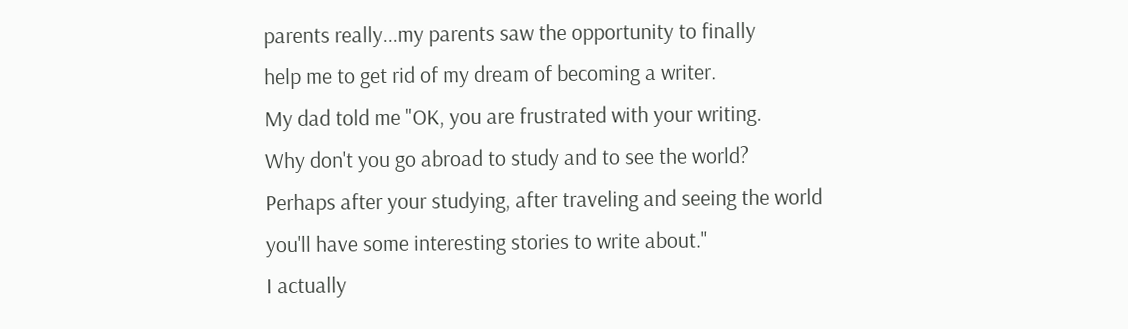parents really...my parents saw the opportunity to finally
help me to get rid of my dream of becoming a writer.
My dad told me "OK, you are frustrated with your writing.
Why don't you go abroad to study and to see the world?
Perhaps after your studying, after traveling and seeing the world
you'll have some interesting stories to write about."
I actually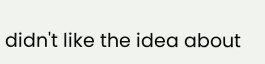didn't like the idea about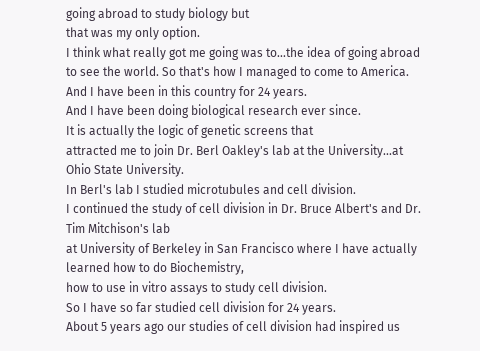going abroad to study biology but
that was my only option.
I think what really got me going was to...the idea of going abroad
to see the world. So that's how I managed to come to America.
And I have been in this country for 24 years.
And I have been doing biological research ever since.
It is actually the logic of genetic screens that
attracted me to join Dr. Berl Oakley's lab at the University...at Ohio State University.
In Berl's lab I studied microtubules and cell division.
I continued the study of cell division in Dr. Bruce Albert's and Dr. Tim Mitchison's lab
at University of Berkeley in San Francisco where I have actually learned how to do Biochemistry,
how to use in vitro assays to study cell division.
So I have so far studied cell division for 24 years.
About 5 years ago our studies of cell division had inspired us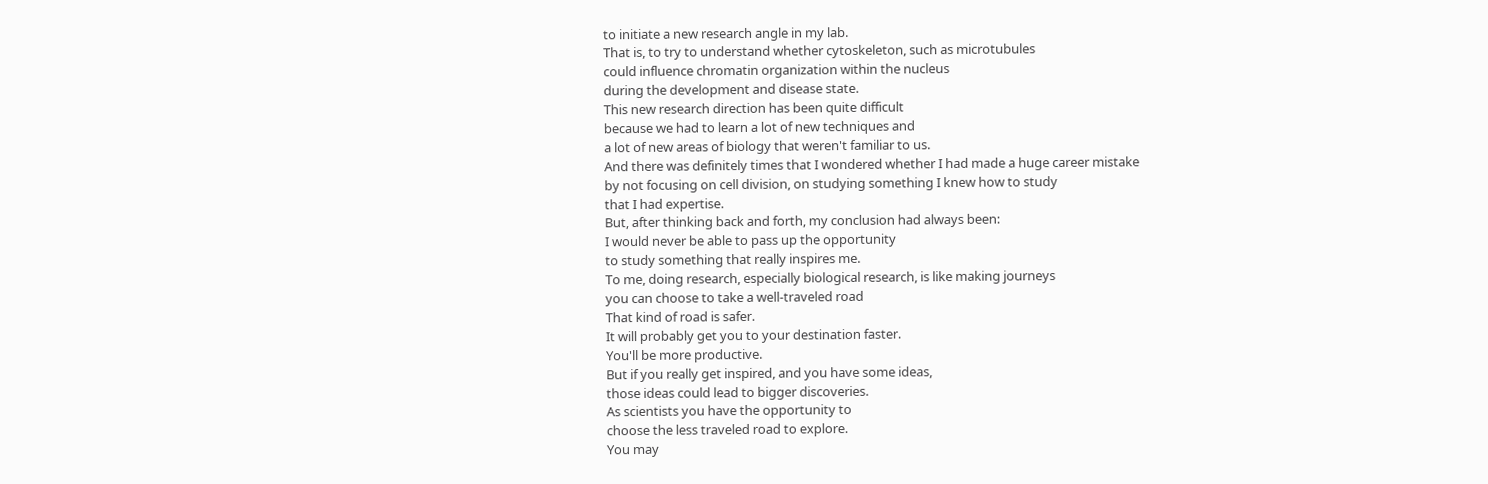to initiate a new research angle in my lab.
That is, to try to understand whether cytoskeleton, such as microtubules
could influence chromatin organization within the nucleus
during the development and disease state.
This new research direction has been quite difficult
because we had to learn a lot of new techniques and
a lot of new areas of biology that weren't familiar to us.
And there was definitely times that I wondered whether I had made a huge career mistake
by not focusing on cell division, on studying something I knew how to study
that I had expertise.
But, after thinking back and forth, my conclusion had always been:
I would never be able to pass up the opportunity
to study something that really inspires me.
To me, doing research, especially biological research, is like making journeys
you can choose to take a well-traveled road
That kind of road is safer.
It will probably get you to your destination faster.
You'll be more productive.
But if you really get inspired, and you have some ideas,
those ideas could lead to bigger discoveries.
As scientists you have the opportunity to
choose the less traveled road to explore.
You may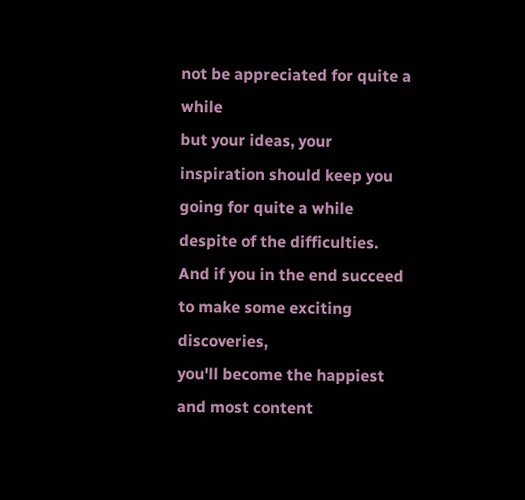not be appreciated for quite a while
but your ideas, your inspiration should keep you going for quite a while
despite of the difficulties.
And if you in the end succeed to make some exciting discoveries,
you'll become the happiest and most content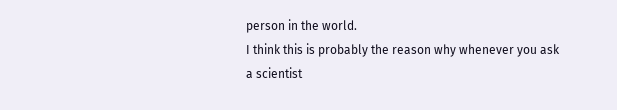person in the world.
I think this is probably the reason why whenever you ask a scientist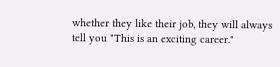whether they like their job, they will always tell you "This is an exciting career."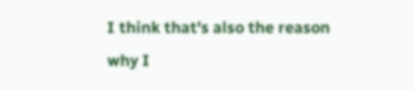I think that's also the reason why I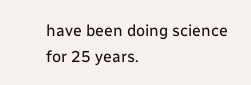have been doing science for 25 years.